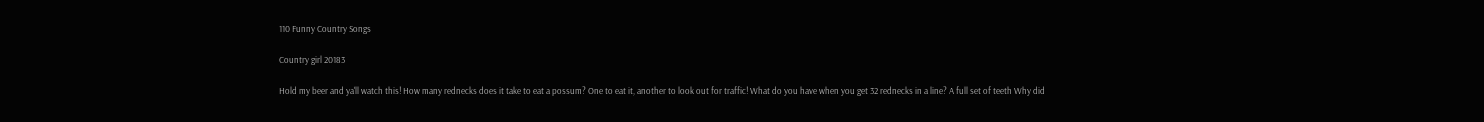110 Funny Country Songs

Country girl 20183

Hold my beer and ya'll watch this! How many rednecks does it take to eat a possum? One to eat it, another to look out for traffic! What do you have when you get 32 rednecks in a line? A full set of teeth Why did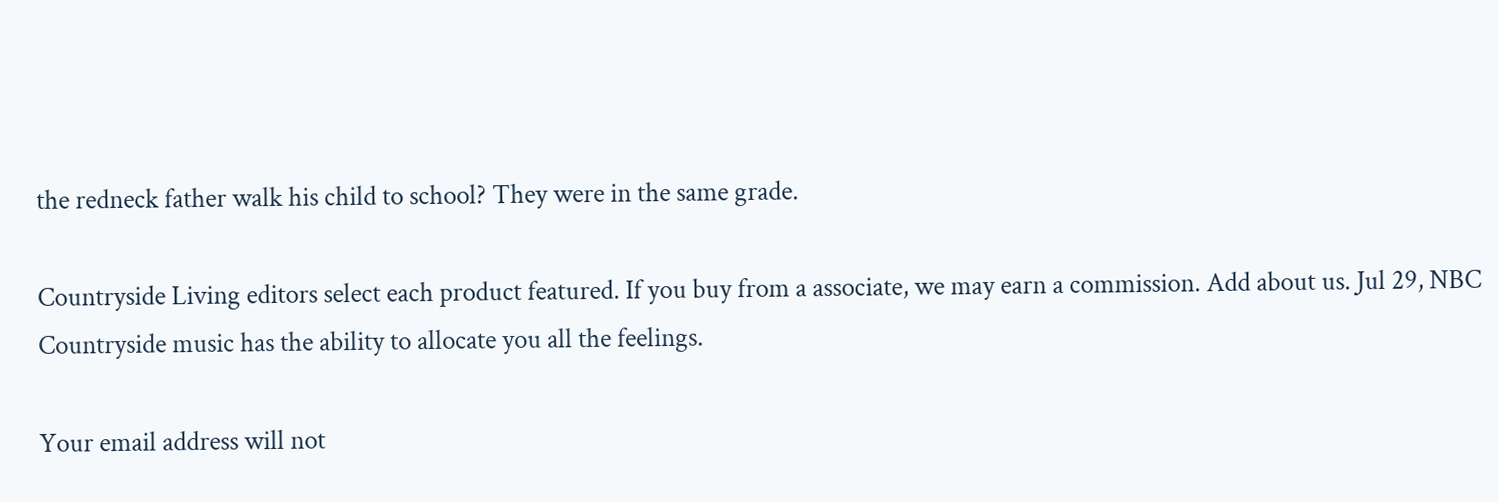the redneck father walk his child to school? They were in the same grade.

Countryside Living editors select each product featured. If you buy from a associate, we may earn a commission. Add about us. Jul 29, NBC Countryside music has the ability to allocate you all the feelings.

Your email address will not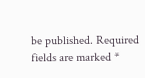be published. Required fields are marked *